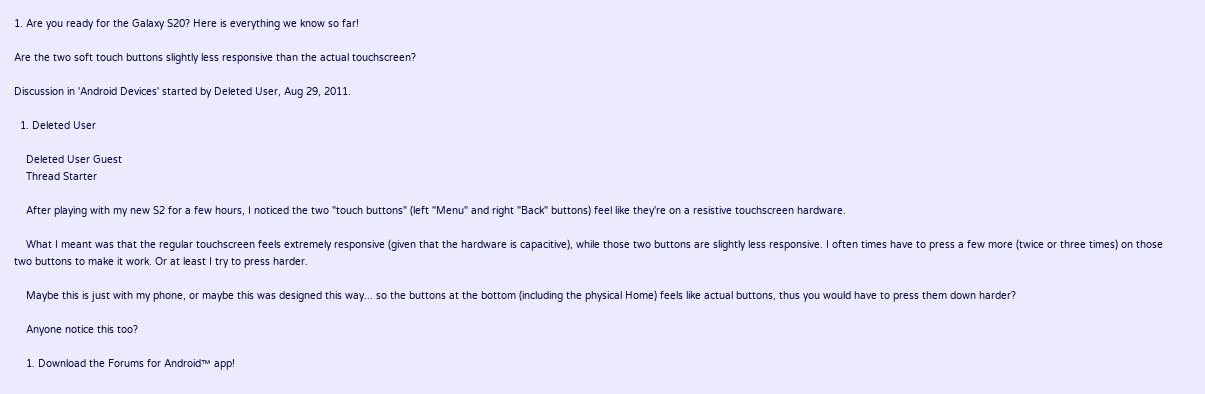1. Are you ready for the Galaxy S20? Here is everything we know so far!

Are the two soft touch buttons slightly less responsive than the actual touchscreen?

Discussion in 'Android Devices' started by Deleted User, Aug 29, 2011.

  1. Deleted User

    Deleted User Guest
    Thread Starter

    After playing with my new S2 for a few hours, I noticed the two "touch buttons" (left "Menu" and right "Back" buttons) feel like they're on a resistive touchscreen hardware.

    What I meant was that the regular touchscreen feels extremely responsive (given that the hardware is capacitive), while those two buttons are slightly less responsive. I often times have to press a few more (twice or three times) on those two buttons to make it work. Or at least I try to press harder.

    Maybe this is just with my phone, or maybe this was designed this way... so the buttons at the bottom (including the physical Home) feels like actual buttons, thus you would have to press them down harder?

    Anyone notice this too?

    1. Download the Forums for Android™ app!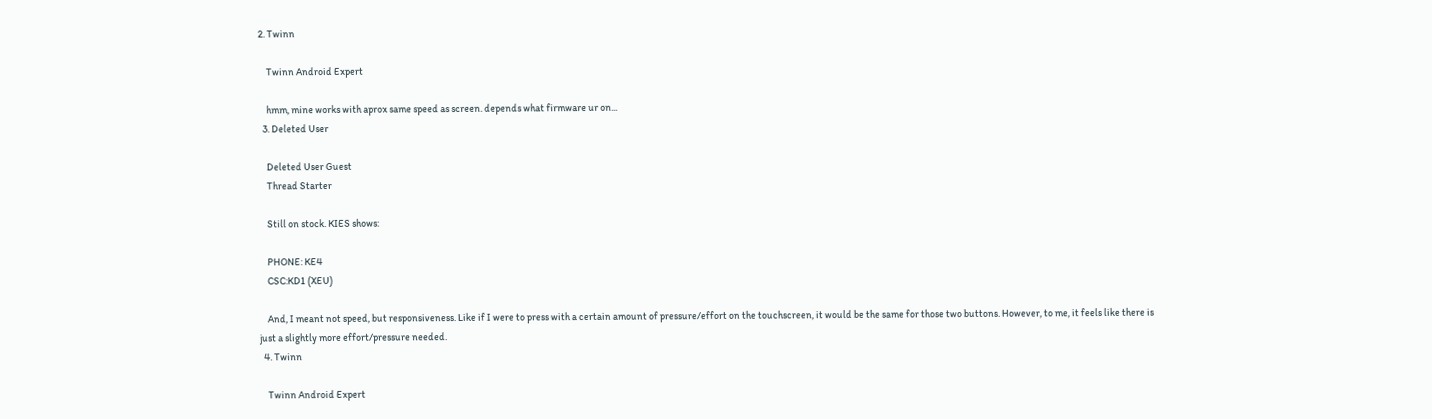2. Twinn

    Twinn Android Expert

    hmm, mine works with aprox same speed as screen. depends what firmware ur on...
  3. Deleted User

    Deleted User Guest
    Thread Starter

    Still on stock. KIES shows:

    PHONE: KE4
    CSC:KD1 (XEU)

    And, I meant not speed, but responsiveness. Like if I were to press with a certain amount of pressure/effort on the touchscreen, it would be the same for those two buttons. However, to me, it feels like there is just a slightly more effort/pressure needed.
  4. Twinn

    Twinn Android Expert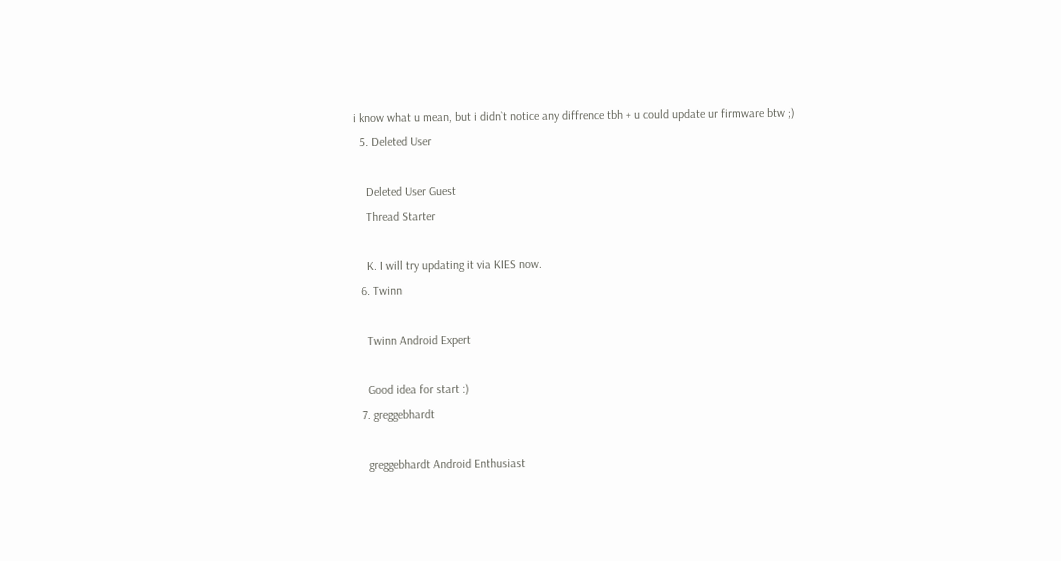i know what u mean, but i didn`t notice any diffrence tbh + u could update ur firmware btw ;)
  5. Deleted User

    Deleted User Guest
    Thread Starter

    K. I will try updating it via KIES now.
  6. Twinn

    Twinn Android Expert

    Good idea for start :)
  7. greggebhardt

    greggebhardt Android Enthusiast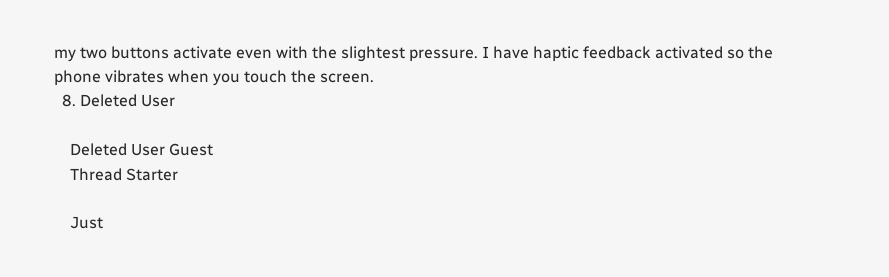my two buttons activate even with the slightest pressure. I have haptic feedback activated so the phone vibrates when you touch the screen.
  8. Deleted User

    Deleted User Guest
    Thread Starter

    Just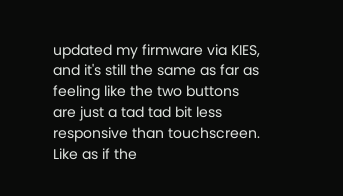updated my firmware via KIES, and it's still the same as far as feeling like the two buttons are just a tad tad bit less responsive than touchscreen. Like as if the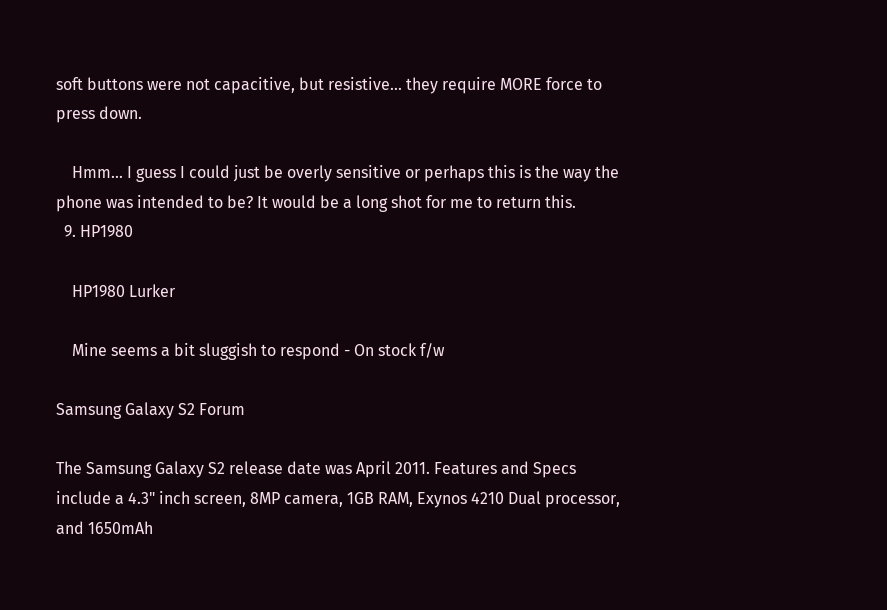soft buttons were not capacitive, but resistive... they require MORE force to press down.

    Hmm... I guess I could just be overly sensitive or perhaps this is the way the phone was intended to be? It would be a long shot for me to return this.
  9. HP1980

    HP1980 Lurker

    Mine seems a bit sluggish to respond - On stock f/w

Samsung Galaxy S2 Forum

The Samsung Galaxy S2 release date was April 2011. Features and Specs include a 4.3" inch screen, 8MP camera, 1GB RAM, Exynos 4210 Dual processor, and 1650mAh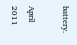battery.

April 2011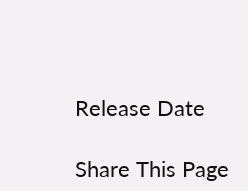Release Date

Share This Page